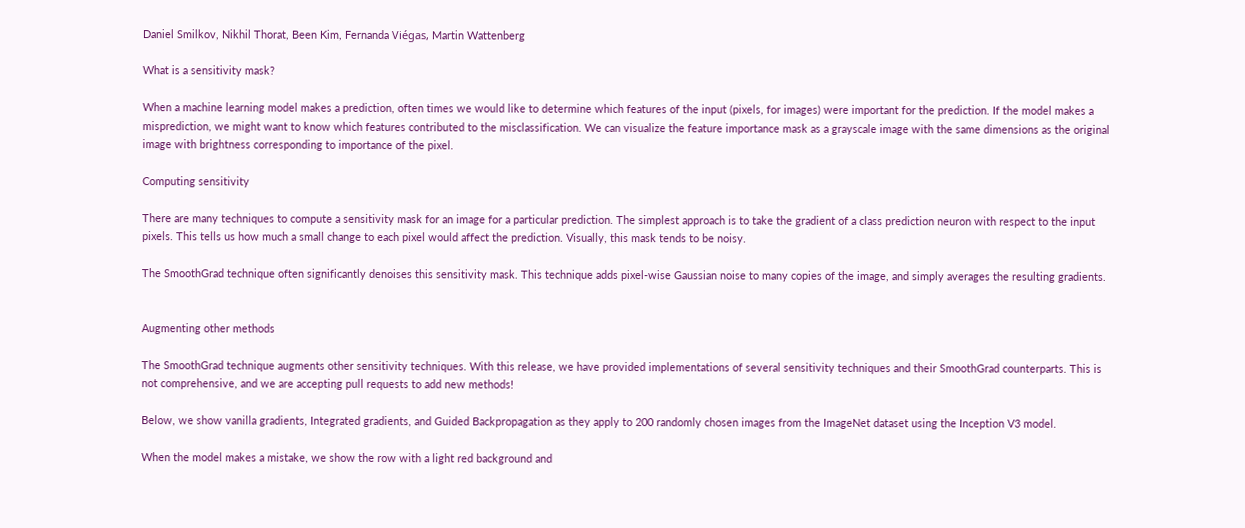Daniel Smilkov, Nikhil Thorat, Been Kim, Fernanda Viégas, Martin Wattenberg

What is a sensitivity mask?

When a machine learning model makes a prediction, often times we would like to determine which features of the input (pixels, for images) were important for the prediction. If the model makes a misprediction, we might want to know which features contributed to the misclassification. We can visualize the feature importance mask as a grayscale image with the same dimensions as the original image with brightness corresponding to importance of the pixel.

Computing sensitivity

There are many techniques to compute a sensitivity mask for an image for a particular prediction. The simplest approach is to take the gradient of a class prediction neuron with respect to the input pixels. This tells us how much a small change to each pixel would affect the prediction. Visually, this mask tends to be noisy.

The SmoothGrad technique often significantly denoises this sensitivity mask. This technique adds pixel-wise Gaussian noise to many copies of the image, and simply averages the resulting gradients.


Augmenting other methods

The SmoothGrad technique augments other sensitivity techniques. With this release, we have provided implementations of several sensitivity techniques and their SmoothGrad counterparts. This is not comprehensive, and we are accepting pull requests to add new methods!

Below, we show vanilla gradients, Integrated gradients, and Guided Backpropagation as they apply to 200 randomly chosen images from the ImageNet dataset using the Inception V3 model.

When the model makes a mistake, we show the row with a light red background and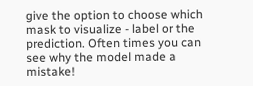give the option to choose which mask to visualize - label or the prediction. Often times you can see why the model made a mistake!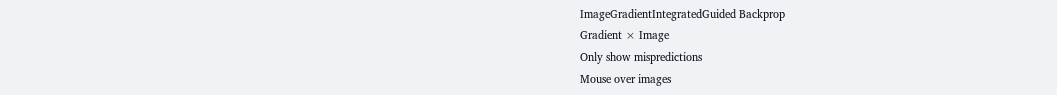ImageGradientIntegratedGuided Backprop
Gradient × Image
Only show mispredictions
Mouse over images